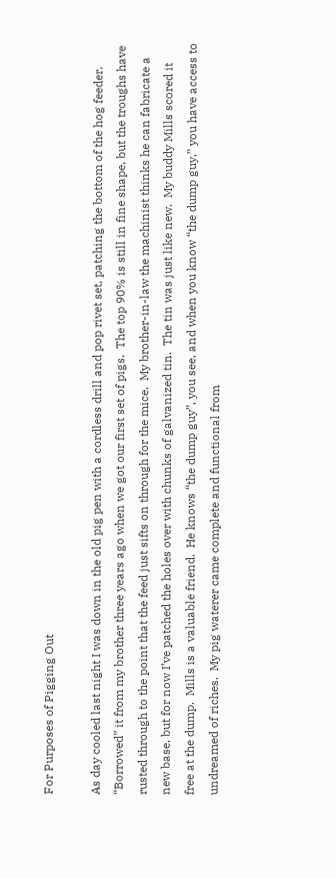For Purposes of Pigging Out

As day cooled last night I was down in the old pig pen with a cordless drill and pop rivet set, patching the bottom of the hog feeder.  “Borrowed” it from my brother three years ago when we got our first set of pigs.  The top 90% is still in fine shape, but the troughs have rusted through to the point that the feed just sifts on through for the mice.  My brother-in-law the machinist thinks he can fabricate a new base, but for now I’ve patched the holes over with chunks of galvanized tin.  The tin was just like new.  My buddy Mills scored it free at the dump.  Mills is a valuable friend.  He knows “the dump guy”, you see, and when you know “the dump guy,” you have access to undreamed of riches.  My pig waterer came complete and functional from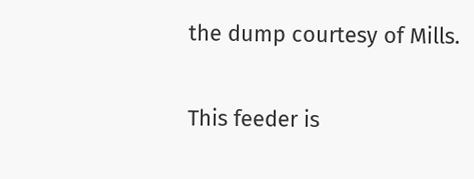the dump courtesy of Mills.

This feeder is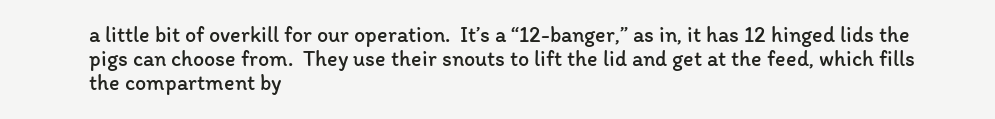a little bit of overkill for our operation.  It’s a “12-banger,” as in, it has 12 hinged lids the pigs can choose from.  They use their snouts to lift the lid and get at the feed, which fills the compartment by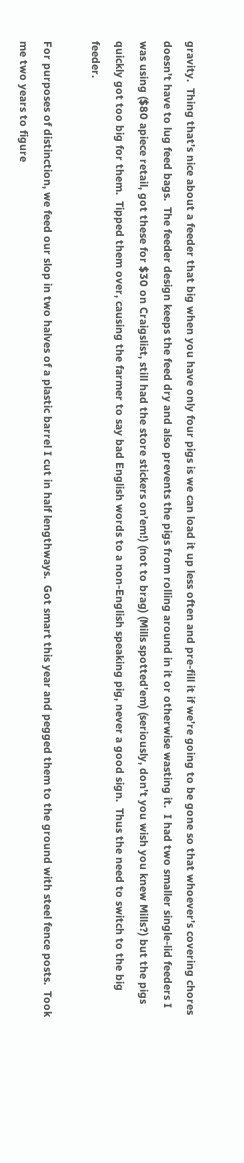gravity.  Thing that’s nice about a feeder that big when you have only four pigs is we can load it up less often and pre-fill it if we’re going to be gone so that whoever’s covering chores doesn’t have to lug feed bags.  The feeder design keeps the feed dry and also prevents the pigs from rolling around in it or otherwise wasting it.  I had two smaller single-lid feeders I was using ($80 apiece retail, got these for $30 on Craigslist, still had the store stickers on’em!) (not to brag) (Mills spotted’em) (seriously, don’t you wish you knew Mills?) but the pigs quickly got too big for them.  Tipped them over, causing the farmer to say bad English words to a non-English speaking pig, never a good sign.  Thus the need to switch to the big feeder.

For purposes of distinction, we feed our slop in two halves of a plastic barrel I cut in half lengthways.  Got smart this year and pegged them to the ground with steel fence posts.  Took me two years to figure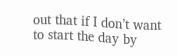out that if I don’t want to start the day by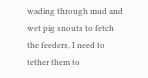wading through mud and wet pig snouts to fetch the feeders, I need to tether them to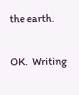the earth.

OK.  Writing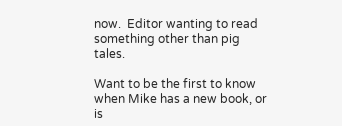now.  Editor wanting to read something other than pig tales.

Want to be the first to know when Mike has a new book, or is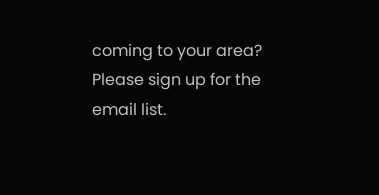coming to your area? Please sign up for the email list.